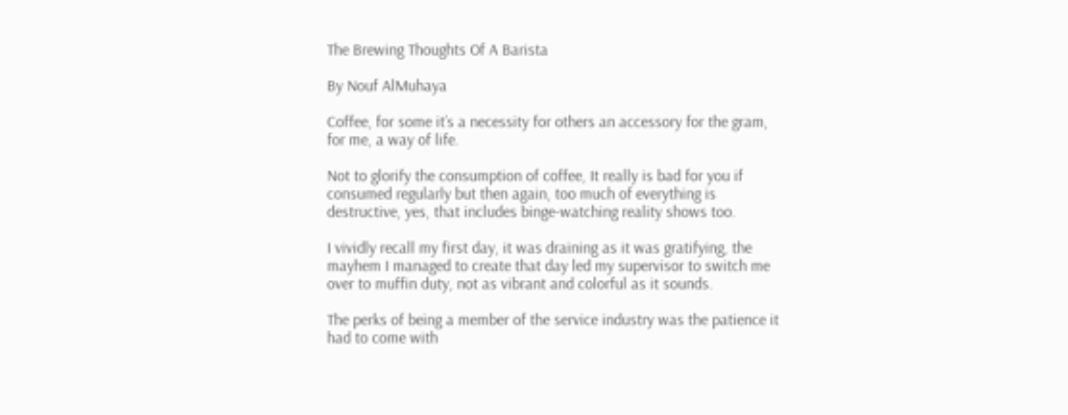The Brewing Thoughts Of A Barista

By Nouf AlMuhaya

Coffee, for some it’s a necessity for others an accessory for the gram, for me, a way of life.

Not to glorify the consumption of coffee, It really is bad for you if consumed regularly but then again, too much of everything is destructive, yes, that includes binge-watching reality shows too.

I vividly recall my first day, it was draining as it was gratifying, the mayhem I managed to create that day led my supervisor to switch me over to muffin duty, not as vibrant and colorful as it sounds.

The perks of being a member of the service industry was the patience it had to come with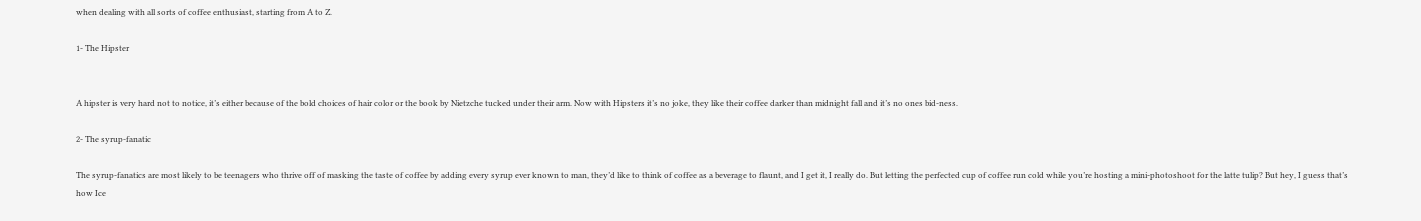when dealing with all sorts of coffee enthusiast, starting from A to Z.

1- The Hipster


A hipster is very hard not to notice, it’s either because of the bold choices of hair color or the book by Nietzche tucked under their arm. Now with Hipsters it’s no joke, they like their coffee darker than midnight fall and it’s no ones bid-ness.

2- The syrup-fanatic

The syrup-fanatics are most likely to be teenagers who thrive off of masking the taste of coffee by adding every syrup ever known to man, they’d like to think of coffee as a beverage to flaunt, and I get it, I really do. But letting the perfected cup of coffee run cold while you’re hosting a mini-photoshoot for the latte tulip? But hey, I guess that’s how Ice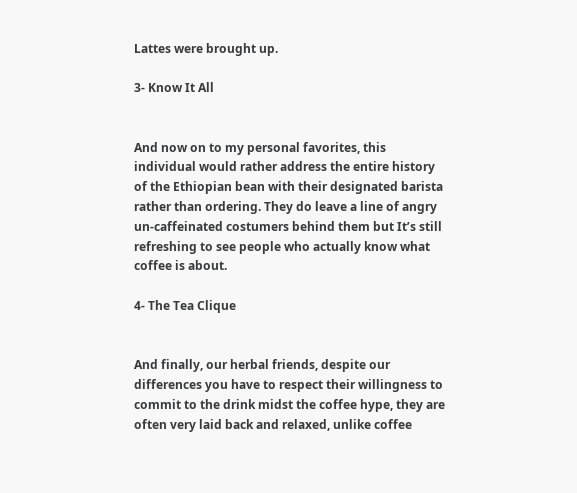Lattes were brought up.

3- Know It All


And now on to my personal favorites, this individual would rather address the entire history of the Ethiopian bean with their designated barista rather than ordering. They do leave a line of angry un-caffeinated costumers behind them but It’s still refreshing to see people who actually know what coffee is about.

4- The Tea Clique


And finally, our herbal friends, despite our differences you have to respect their willingness to commit to the drink midst the coffee hype, they are often very laid back and relaxed, unlike coffee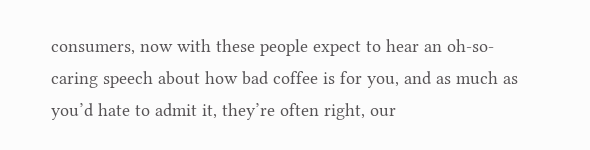consumers, now with these people expect to hear an oh-so-caring speech about how bad coffee is for you, and as much as you’d hate to admit it, they’re often right, our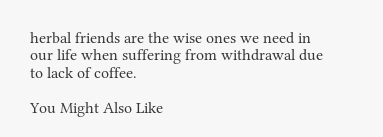herbal friends are the wise ones we need in our life when suffering from withdrawal due to lack of coffee.

You Might Also Like